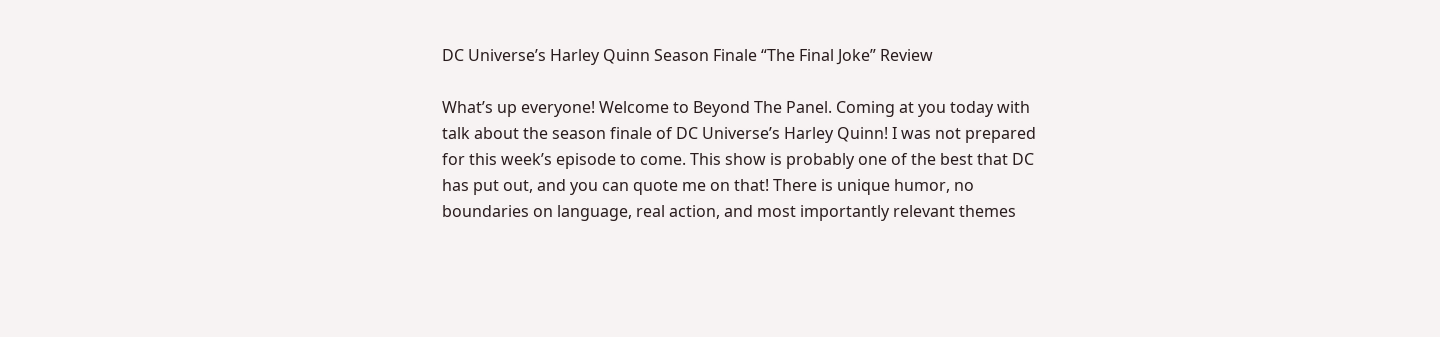DC Universe’s Harley Quinn Season Finale “The Final Joke” Review

What’s up everyone! Welcome to Beyond The Panel. Coming at you today with talk about the season finale of DC Universe’s Harley Quinn! I was not prepared for this week’s episode to come. This show is probably one of the best that DC has put out, and you can quote me on that! There is unique humor, no boundaries on language, real action, and most importantly relevant themes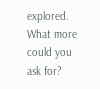explored. What more could you ask for?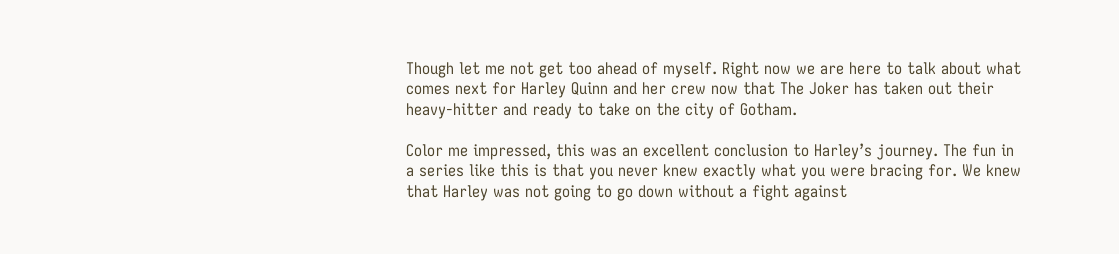Though let me not get too ahead of myself. Right now we are here to talk about what comes next for Harley Quinn and her crew now that The Joker has taken out their heavy-hitter and ready to take on the city of Gotham.

Color me impressed, this was an excellent conclusion to Harley’s journey. The fun in a series like this is that you never knew exactly what you were bracing for. We knew that Harley was not going to go down without a fight against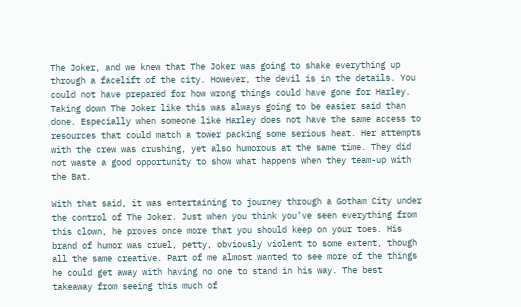The Joker, and we knew that The Joker was going to shake everything up through a facelift of the city. However, the devil is in the details. You could not have prepared for how wrong things could have gone for Harley. Taking down The Joker like this was always going to be easier said than done. Especially when someone like Harley does not have the same access to resources that could match a tower packing some serious heat. Her attempts with the crew was crushing, yet also humorous at the same time. They did not waste a good opportunity to show what happens when they team-up with the Bat.

With that said, it was entertaining to journey through a Gotham City under the control of The Joker. Just when you think you’ve seen everything from this clown, he proves once more that you should keep on your toes. His brand of humor was cruel, petty, obviously violent to some extent, though all the same creative. Part of me almost wanted to see more of the things he could get away with having no one to stand in his way. The best takeaway from seeing this much of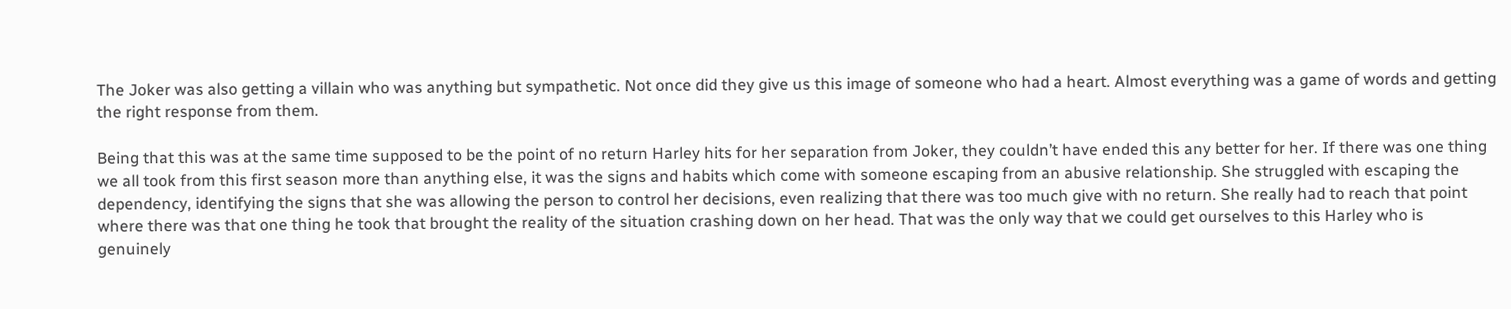The Joker was also getting a villain who was anything but sympathetic. Not once did they give us this image of someone who had a heart. Almost everything was a game of words and getting the right response from them.

Being that this was at the same time supposed to be the point of no return Harley hits for her separation from Joker, they couldn’t have ended this any better for her. If there was one thing we all took from this first season more than anything else, it was the signs and habits which come with someone escaping from an abusive relationship. She struggled with escaping the dependency, identifying the signs that she was allowing the person to control her decisions, even realizing that there was too much give with no return. She really had to reach that point where there was that one thing he took that brought the reality of the situation crashing down on her head. That was the only way that we could get ourselves to this Harley who is genuinely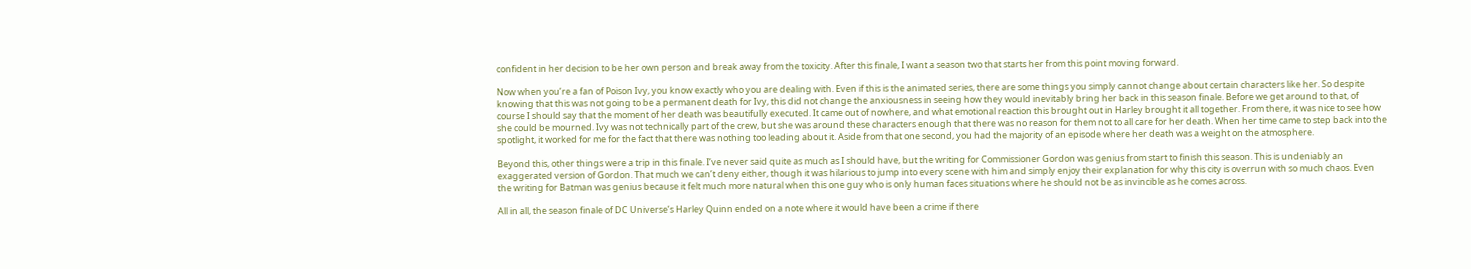confident in her decision to be her own person and break away from the toxicity. After this finale, I want a season two that starts her from this point moving forward.

Now when you’re a fan of Poison Ivy, you know exactly who you are dealing with. Even if this is the animated series, there are some things you simply cannot change about certain characters like her. So despite knowing that this was not going to be a permanent death for Ivy, this did not change the anxiousness in seeing how they would inevitably bring her back in this season finale. Before we get around to that, of course I should say that the moment of her death was beautifully executed. It came out of nowhere, and what emotional reaction this brought out in Harley brought it all together. From there, it was nice to see how she could be mourned. Ivy was not technically part of the crew, but she was around these characters enough that there was no reason for them not to all care for her death. When her time came to step back into the spotlight, it worked for me for the fact that there was nothing too leading about it. Aside from that one second, you had the majority of an episode where her death was a weight on the atmosphere.

Beyond this, other things were a trip in this finale. I’ve never said quite as much as I should have, but the writing for Commissioner Gordon was genius from start to finish this season. This is undeniably an exaggerated version of Gordon. That much we can’t deny either, though it was hilarious to jump into every scene with him and simply enjoy their explanation for why this city is overrun with so much chaos. Even the writing for Batman was genius because it felt much more natural when this one guy who is only human faces situations where he should not be as invincible as he comes across.

All in all, the season finale of DC Universe’s Harley Quinn ended on a note where it would have been a crime if there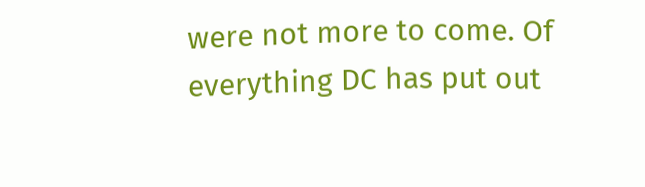were not more to come. Of everything DC has put out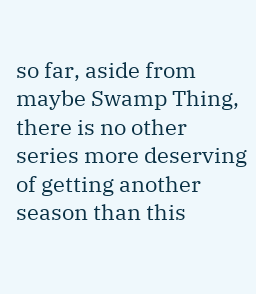so far, aside from maybe Swamp Thing, there is no other series more deserving of getting another season than this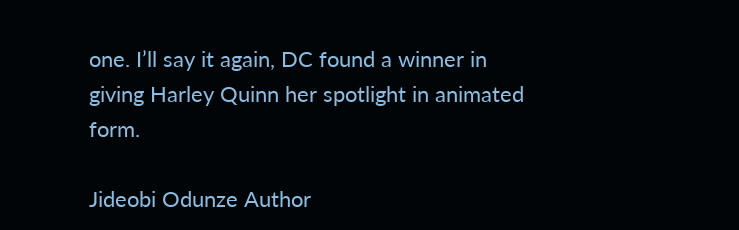one. I’ll say it again, DC found a winner in giving Harley Quinn her spotlight in animated form.

Jideobi Odunze Author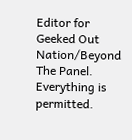Editor for Geeked Out Nation/Beyond The Panel. Everything is permitted.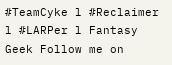#TeamCyke l #Reclaimer l #LARPer l Fantasy Geek Follow me on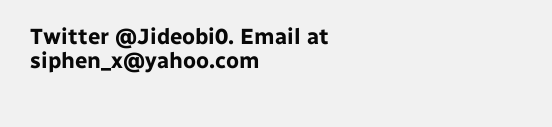Twitter @Jideobi0. Email at siphen_x@yahoo.com